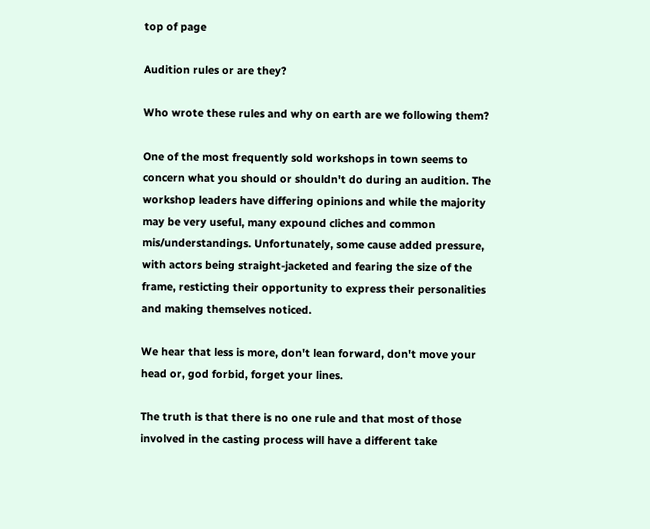top of page

Audition rules or are they?

Who wrote these rules and why on earth are we following them?

One of the most frequently sold workshops in town seems to concern what you should or shouldn't do during an audition. The workshop leaders have differing opinions and while the majority may be very useful, many expound cliches and common mis/understandings. Unfortunately, some cause added pressure, with actors being straight-jacketed and fearing the size of the frame, resticting their opportunity to express their personalities and making themselves noticed.

We hear that less is more, don't lean forward, don't move your head or, god forbid, forget your lines.

The truth is that there is no one rule and that most of those involved in the casting process will have a different take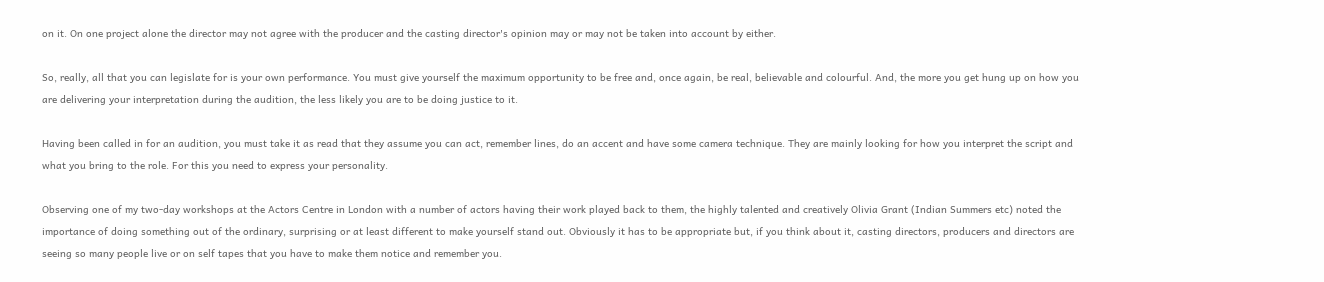on it. On one project alone the director may not agree with the producer and the casting director's opinion may or may not be taken into account by either.

So, really, all that you can legislate for is your own performance. You must give yourself the maximum opportunity to be free and, once again, be real, believable and colourful. And, the more you get hung up on how you are delivering your interpretation during the audition, the less likely you are to be doing justice to it.

Having been called in for an audition, you must take it as read that they assume you can act, remember lines, do an accent and have some camera technique. They are mainly looking for how you interpret the script and what you bring to the role. For this you need to express your personality.

Observing one of my two-day workshops at the Actors Centre in London with a number of actors having their work played back to them, the highly talented and creatively Olivia Grant (Indian Summers etc) noted the importance of doing something out of the ordinary, surprising or at least different to make yourself stand out. Obviously it has to be appropriate but, if you think about it, casting directors, producers and directors are seeing so many people live or on self tapes that you have to make them notice and remember you.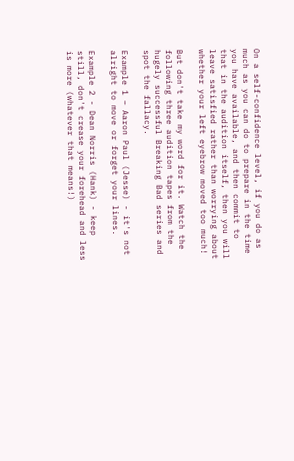On a self-confidence level, if you do as much as you can do to prepare in the time you have available, and then commit to that in the audition itself, then you will leave satisfied rather than worrying about whether your left eyebrow moved too much!

But don't take my word for it. Watch the following three audition tapes from the hugely successful Breaking Bad series and spot the fallacy.

Example 1 – Aaron Paul (Jesse) - it's not alright to move or forget your lines.

Example 2 - Dean Norris (Hank) - keep still, don't crease your forehead and less is more (whatever that means!)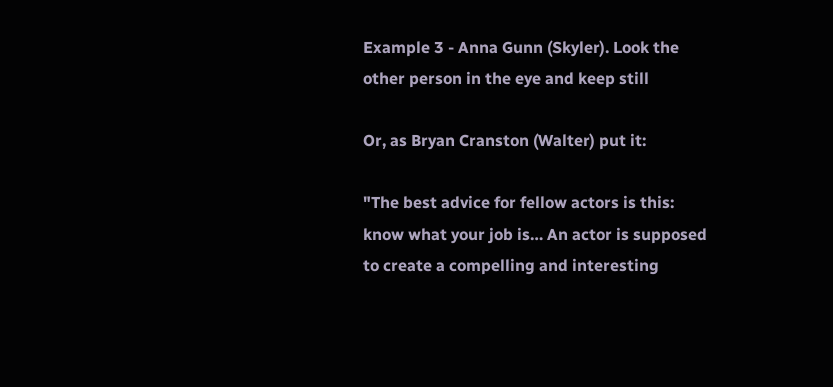Example 3 - Anna Gunn (Skyler). Look the other person in the eye and keep still

Or, as Bryan Cranston (Walter) put it:

"The best advice for fellow actors is this: know what your job is… An actor is supposed to create a compelling and interesting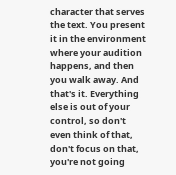character that serves the text. You present it in the environment where your audition happens, and then you walk away. And that's it. Everything else is out of your control, so don't even think of that, don't focus on that, you're not going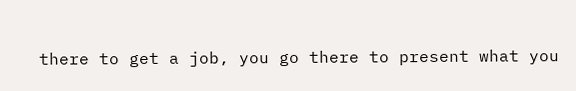there to get a job, you go there to present what you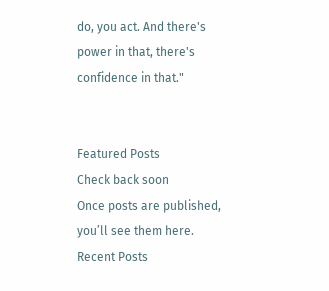do, you act. And there's power in that, there's confidence in that."


Featured Posts
Check back soon
Once posts are published, you’ll see them here.
Recent Posts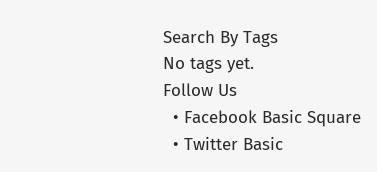Search By Tags
No tags yet.
Follow Us
  • Facebook Basic Square
  • Twitter Basic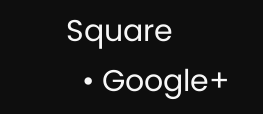Square
  • Google+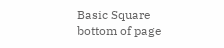Basic Square
bottom of page